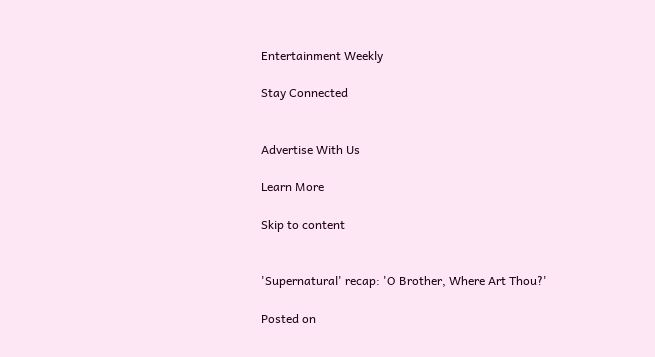Entertainment Weekly

Stay Connected


Advertise With Us

Learn More

Skip to content


'Supernatural' recap: 'O Brother, Where Art Thou?'

Posted on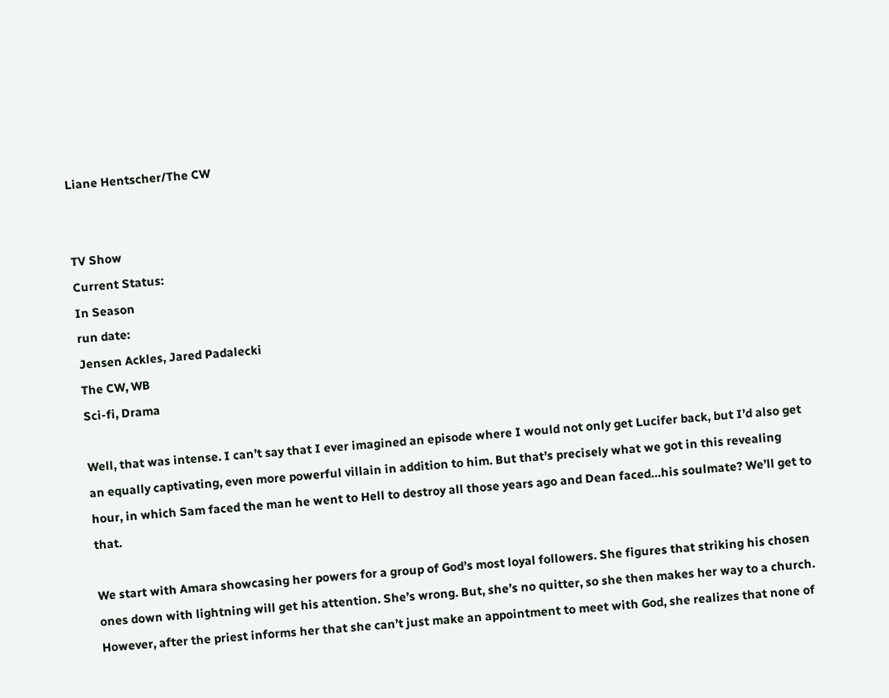Liane Hentscher/The CW


TV Show
Current Status:
In Season
run date:
Jensen Ackles, Jared Padalecki
The CW, WB
Sci-fi, Drama

Well, that was intense. I can’t say that I ever imagined an episode where I would not only get Lucifer back, but I’d also get an equally captivating, even more powerful villain in addition to him. But that’s precisely what we got in this revealing hour, in which Sam faced the man he went to Hell to destroy all those years ago and Dean faced…his soulmate? We’ll get to that.

We start with Amara showcasing her powers for a group of God’s most loyal followers. She figures that striking his chosen ones down with lightning will get his attention. She’s wrong. But, she’s no quitter, so she then makes her way to a church. However, after the priest informs her that she can’t just make an appointment to meet with God, she realizes that none of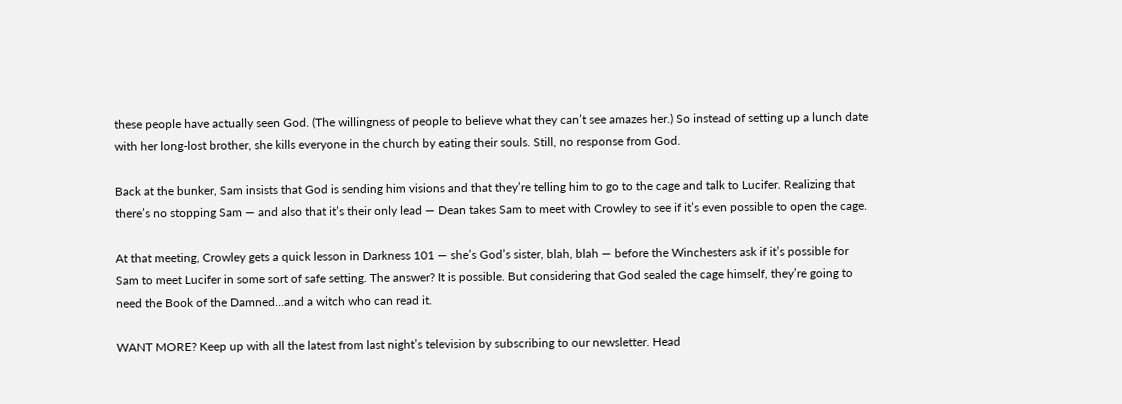these people have actually seen God. (The willingness of people to believe what they can’t see amazes her.) So instead of setting up a lunch date with her long-lost brother, she kills everyone in the church by eating their souls. Still, no response from God.

Back at the bunker, Sam insists that God is sending him visions and that they’re telling him to go to the cage and talk to Lucifer. Realizing that there’s no stopping Sam — and also that it’s their only lead — Dean takes Sam to meet with Crowley to see if it’s even possible to open the cage.

At that meeting, Crowley gets a quick lesson in Darkness 101 — she’s God’s sister, blah, blah — before the Winchesters ask if it’s possible for Sam to meet Lucifer in some sort of safe setting. The answer? It is possible. But considering that God sealed the cage himself, they’re going to need the Book of the Damned…and a witch who can read it.

WANT MORE? Keep up with all the latest from last night’s television by subscribing to our newsletter. Head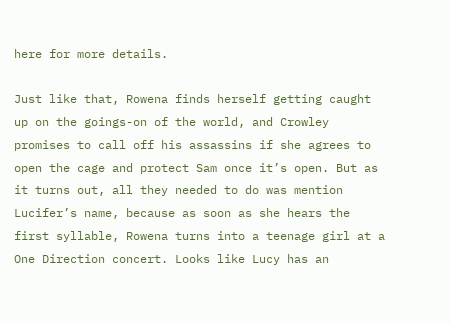here for more details.

Just like that, Rowena finds herself getting caught up on the goings-on of the world, and Crowley promises to call off his assassins if she agrees to open the cage and protect Sam once it’s open. But as it turns out, all they needed to do was mention Lucifer’s name, because as soon as she hears the first syllable, Rowena turns into a teenage girl at a One Direction concert. Looks like Lucy has an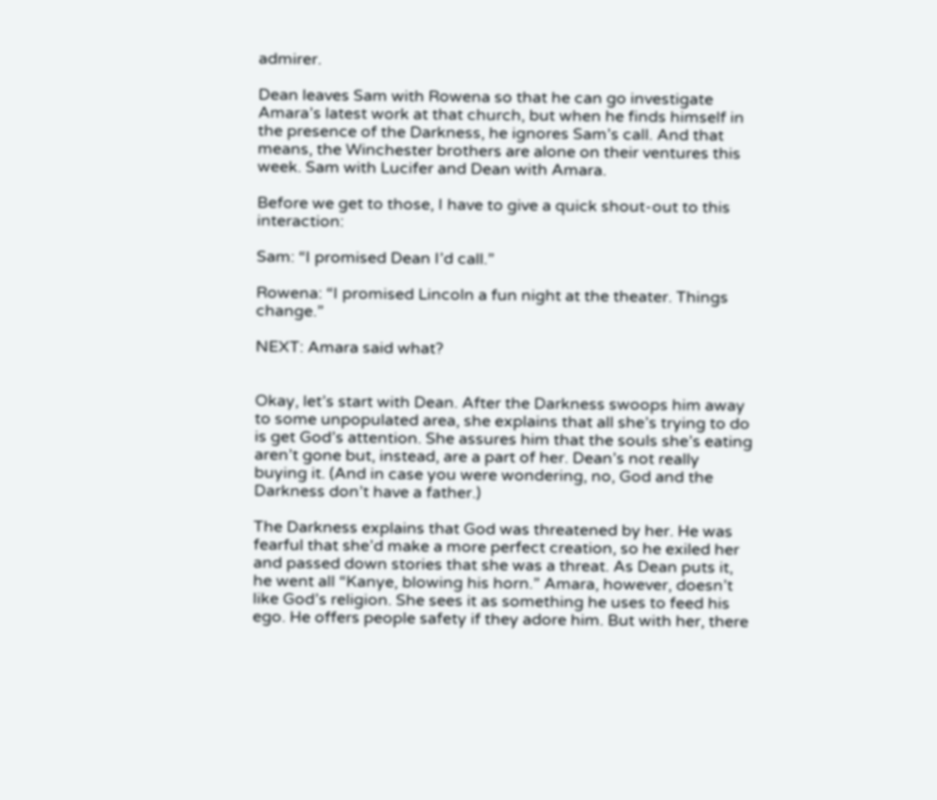admirer.

Dean leaves Sam with Rowena so that he can go investigate Amara’s latest work at that church, but when he finds himself in the presence of the Darkness, he ignores Sam’s call. And that means, the Winchester brothers are alone on their ventures this week. Sam with Lucifer and Dean with Amara.

Before we get to those, I have to give a quick shout-out to this interaction:

Sam: “I promised Dean I’d call.”

Rowena: “I promised Lincoln a fun night at the theater. Things change.”

NEXT: Amara said what?


Okay, let’s start with Dean. After the Darkness swoops him away to some unpopulated area, she explains that all she’s trying to do is get God’s attention. She assures him that the souls she’s eating aren’t gone but, instead, are a part of her. Dean’s not really buying it. (And in case you were wondering, no, God and the Darkness don’t have a father.)

The Darkness explains that God was threatened by her. He was fearful that she’d make a more perfect creation, so he exiled her and passed down stories that she was a threat. As Dean puts it, he went all “Kanye, blowing his horn.” Amara, however, doesn’t like God’s religion. She sees it as something he uses to feed his ego. He offers people safety if they adore him. But with her, there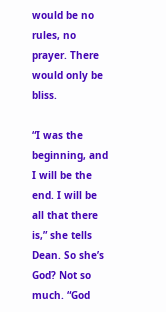would be no rules, no prayer. There would only be bliss.

“I was the beginning, and I will be the end. I will be all that there is,” she tells Dean. So she’s God? Not so much. “God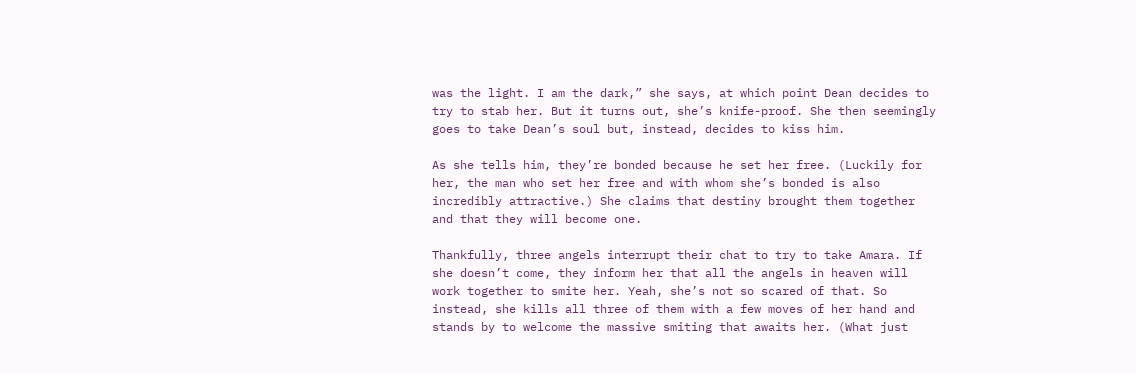was the light. I am the dark,” she says, at which point Dean decides to try to stab her. But it turns out, she’s knife-proof. She then seemingly goes to take Dean’s soul but, instead, decides to kiss him.

As she tells him, they’re bonded because he set her free. (Luckily for her, the man who set her free and with whom she’s bonded is also incredibly attractive.) She claims that destiny brought them together and that they will become one.

Thankfully, three angels interrupt their chat to try to take Amara. If she doesn’t come, they inform her that all the angels in heaven will work together to smite her. Yeah, she’s not so scared of that. So instead, she kills all three of them with a few moves of her hand and stands by to welcome the massive smiting that awaits her. (What just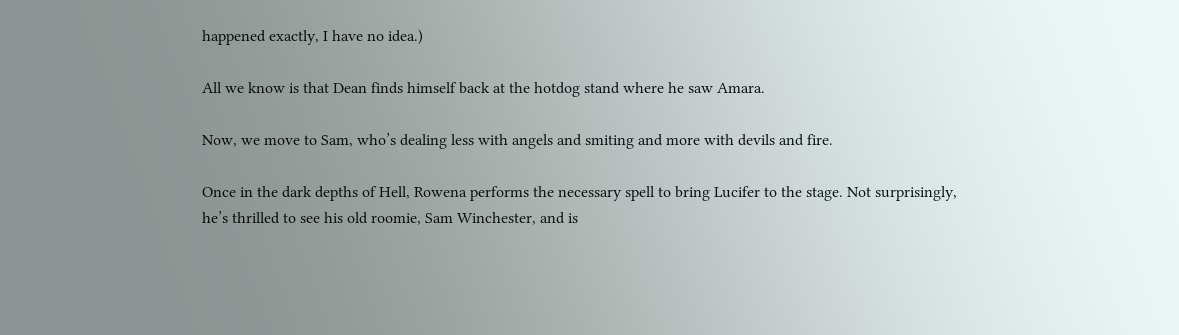happened exactly, I have no idea.)

All we know is that Dean finds himself back at the hotdog stand where he saw Amara.

Now, we move to Sam, who’s dealing less with angels and smiting and more with devils and fire.

Once in the dark depths of Hell, Rowena performs the necessary spell to bring Lucifer to the stage. Not surprisingly, he’s thrilled to see his old roomie, Sam Winchester, and is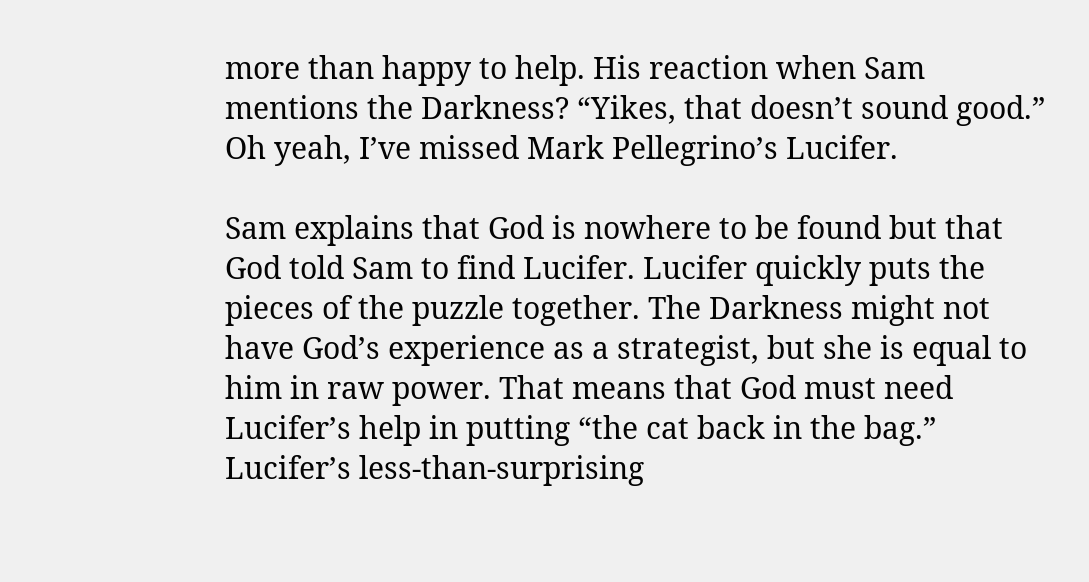more than happy to help. His reaction when Sam mentions the Darkness? “Yikes, that doesn’t sound good.” Oh yeah, I’ve missed Mark Pellegrino’s Lucifer.

Sam explains that God is nowhere to be found but that God told Sam to find Lucifer. Lucifer quickly puts the pieces of the puzzle together. The Darkness might not have God’s experience as a strategist, but she is equal to him in raw power. That means that God must need Lucifer’s help in putting “the cat back in the bag.” Lucifer’s less-than-surprising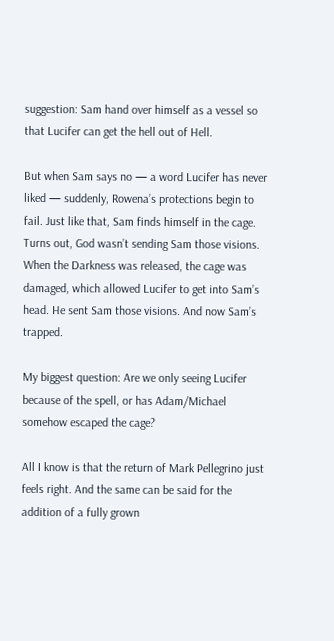suggestion: Sam hand over himself as a vessel so that Lucifer can get the hell out of Hell.

But when Sam says no — a word Lucifer has never liked — suddenly, Rowena’s protections begin to fail. Just like that, Sam finds himself in the cage. Turns out, God wasn’t sending Sam those visions. When the Darkness was released, the cage was damaged, which allowed Lucifer to get into Sam’s head. He sent Sam those visions. And now Sam’s trapped.

My biggest question: Are we only seeing Lucifer because of the spell, or has Adam/Michael somehow escaped the cage?

All I know is that the return of Mark Pellegrino just feels right. And the same can be said for the addition of a fully grown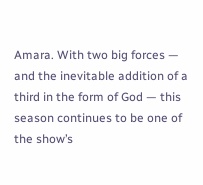Amara. With two big forces — and the inevitable addition of a third in the form of God — this season continues to be one of the show’s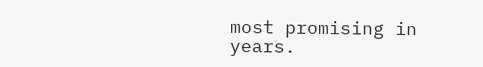most promising in years.